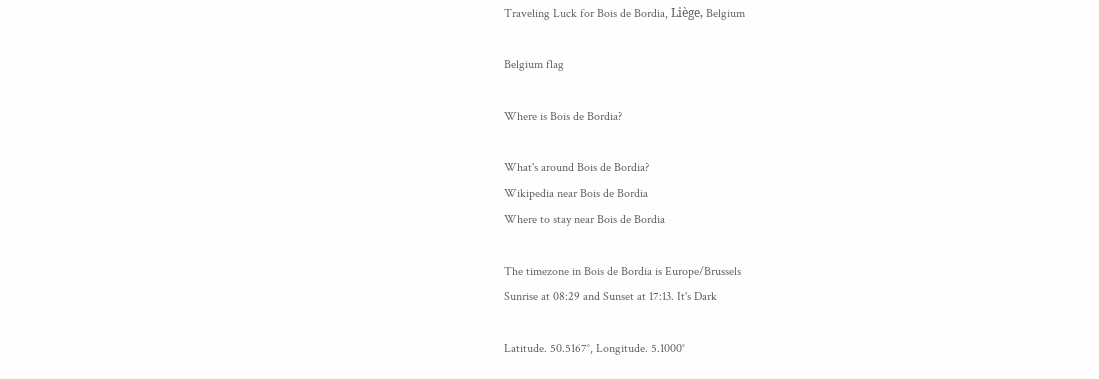Traveling Luck for Bois de Bordia, Liège, Belgium

Belgium flag

Where is Bois de Bordia?

What's around Bois de Bordia?
Wikipedia near Bois de Bordia
Where to stay near Bois de Bordia

The timezone in Bois de Bordia is Europe/Brussels
Sunrise at 08:29 and Sunset at 17:13. It's Dark

Latitude. 50.5167°, Longitude. 5.1000°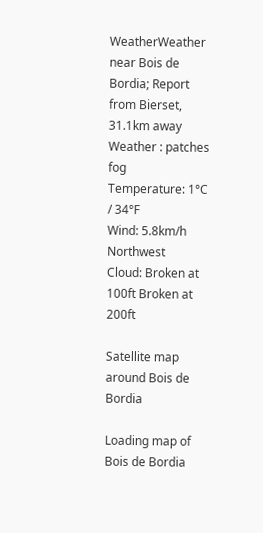WeatherWeather near Bois de Bordia; Report from Bierset, 31.1km away
Weather : patches fog
Temperature: 1°C / 34°F
Wind: 5.8km/h Northwest
Cloud: Broken at 100ft Broken at 200ft

Satellite map around Bois de Bordia

Loading map of Bois de Bordia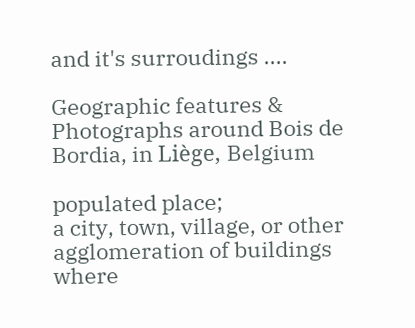and it's surroudings ....

Geographic features & Photographs around Bois de Bordia, in Liège, Belgium

populated place;
a city, town, village, or other agglomeration of buildings where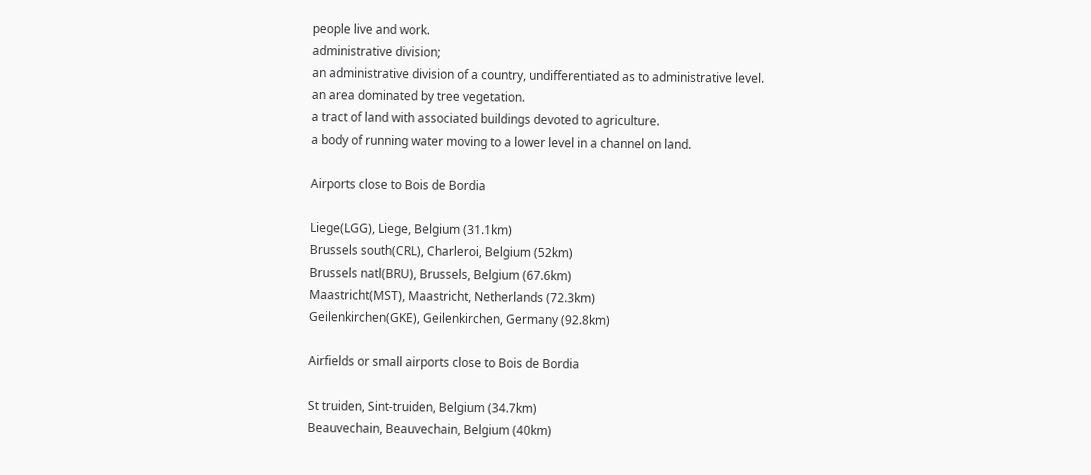people live and work.
administrative division;
an administrative division of a country, undifferentiated as to administrative level.
an area dominated by tree vegetation.
a tract of land with associated buildings devoted to agriculture.
a body of running water moving to a lower level in a channel on land.

Airports close to Bois de Bordia

Liege(LGG), Liege, Belgium (31.1km)
Brussels south(CRL), Charleroi, Belgium (52km)
Brussels natl(BRU), Brussels, Belgium (67.6km)
Maastricht(MST), Maastricht, Netherlands (72.3km)
Geilenkirchen(GKE), Geilenkirchen, Germany (92.8km)

Airfields or small airports close to Bois de Bordia

St truiden, Sint-truiden, Belgium (34.7km)
Beauvechain, Beauvechain, Belgium (40km)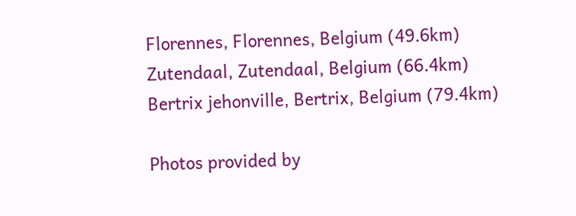Florennes, Florennes, Belgium (49.6km)
Zutendaal, Zutendaal, Belgium (66.4km)
Bertrix jehonville, Bertrix, Belgium (79.4km)

Photos provided by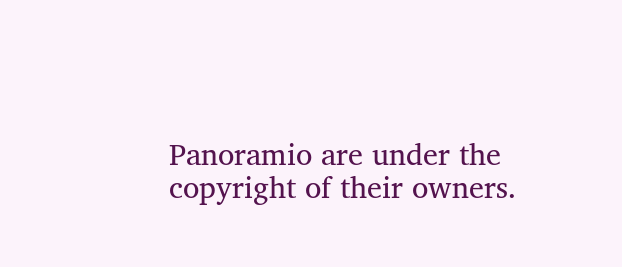Panoramio are under the copyright of their owners.